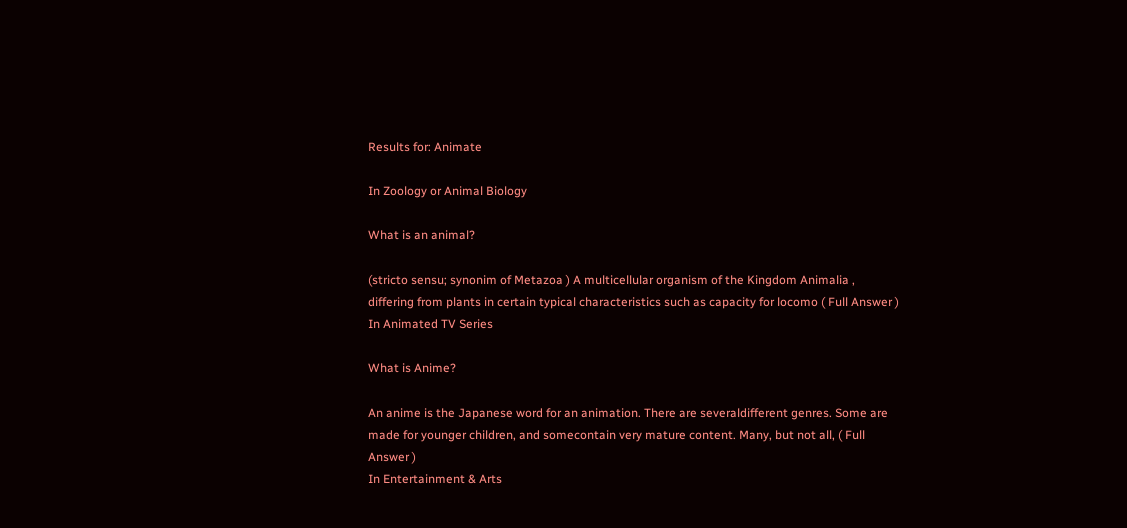Results for: Animate

In Zoology or Animal Biology

What is an animal?

(stricto sensu; synonim of Metazoa ) A multicellular organism of the Kingdom Animalia , differing from plants in certain typical characteristics such as capacity for locomo ( Full Answer )
In Animated TV Series

What is Anime?

An anime is the Japanese word for an animation. There are severaldifferent genres. Some are made for younger children, and somecontain very mature content. Many, but not all, ( Full Answer )
In Entertainment & Arts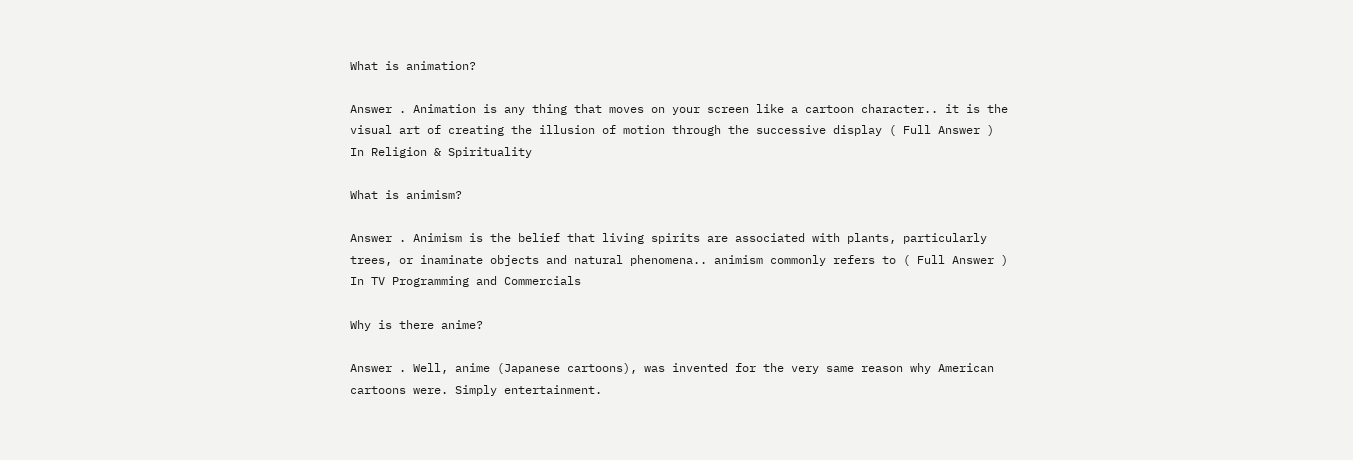What is animation?

Answer . Animation is any thing that moves on your screen like a cartoon character.. it is the visual art of creating the illusion of motion through the successive display ( Full Answer )
In Religion & Spirituality

What is animism?

Answer . Animism is the belief that living spirits are associated with plants, particularly trees, or inaminate objects and natural phenomena.. animism commonly refers to ( Full Answer )
In TV Programming and Commercials

Why is there anime?

Answer . Well, anime (Japanese cartoons), was invented for the very same reason why American cartoons were. Simply entertainment.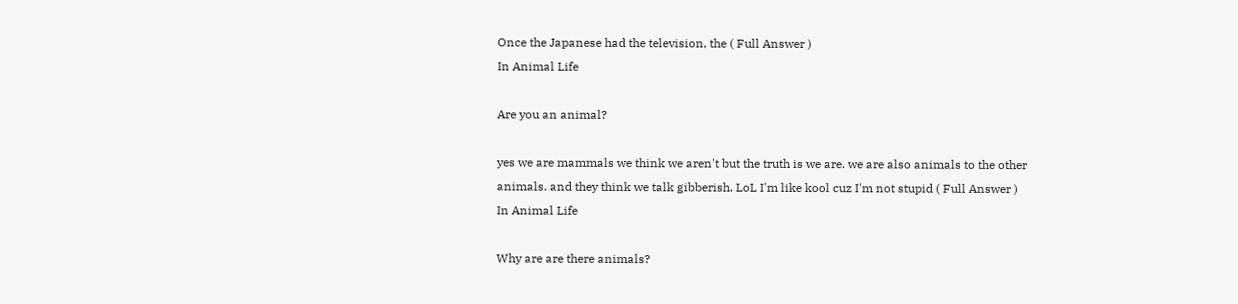Once the Japanese had the television, the ( Full Answer )
In Animal Life

Are you an animal?

yes we are mammals we think we aren't but the truth is we are. we are also animals to the other animals. and they think we talk gibberish. LoL I'm like kool cuz I'm not stupid ( Full Answer )
In Animal Life

Why are are there animals?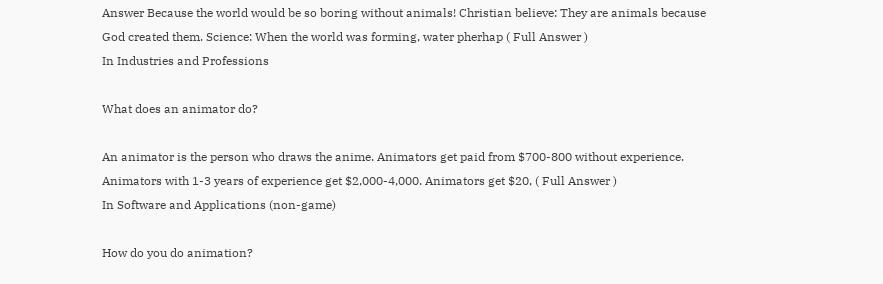Answer Because the world would be so boring without animals! Christian believe: They are animals because God created them. Science: When the world was forming, water pherhap ( Full Answer )
In Industries and Professions

What does an animator do?

An animator is the person who draws the anime. Animators get paid from $700-800 without experience. Animators with 1-3 years of experience get $2,000-4,000. Animators get $20, ( Full Answer )
In Software and Applications (non-game)

How do you do animation?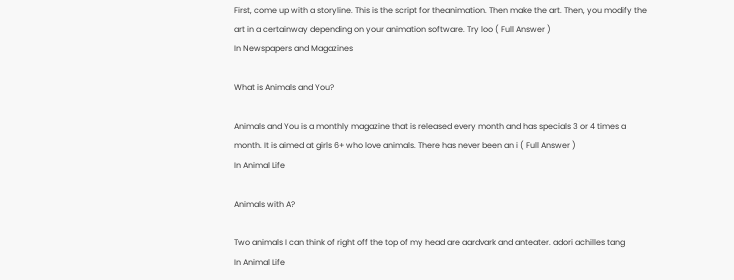First, come up with a storyline. This is the script for theanimation. Then make the art. Then, you modify the art in a certainway depending on your animation software. Try loo ( Full Answer )
In Newspapers and Magazines

What is Animals and You?

Animals and You is a monthly magazine that is released every month and has specials 3 or 4 times a month. It is aimed at girls 6+ who love animals. There has never been an i ( Full Answer )
In Animal Life

Animals with A?

Two animals I can think of right off the top of my head are aardvark and anteater. adori achilles tang
In Animal Life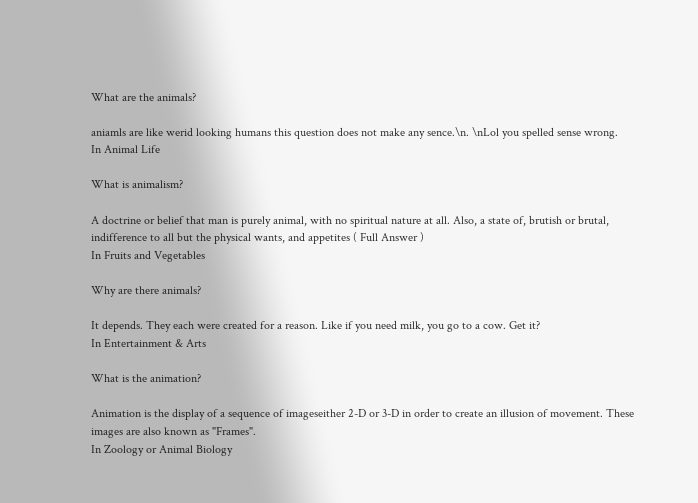What are the animals?

aniamls are like werid looking humans this question does not make any sence.\n. \nLol you spelled sense wrong.
In Animal Life

What is animalism?

A doctrine or belief that man is purely animal, with no spiritual nature at all. Also, a state of, brutish or brutal, indifference to all but the physical wants, and appetites ( Full Answer )
In Fruits and Vegetables

Why are there animals?

It depends. They each were created for a reason. Like if you need milk, you go to a cow. Get it?
In Entertainment & Arts

What is the animation?

Animation is the display of a sequence of imageseither 2-D or 3-D in order to create an illusion of movement. These images are also known as "Frames".
In Zoology or Animal Biology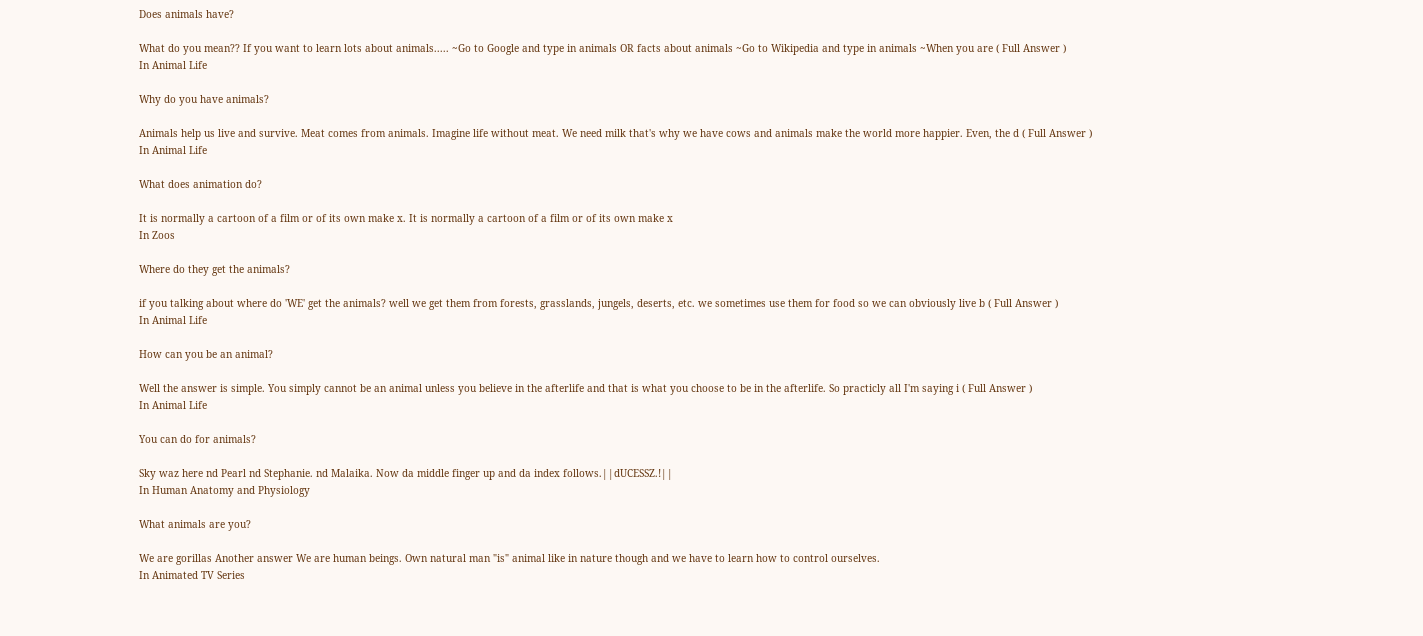Does animals have?

What do you mean?? If you want to learn lots about animals..... ~Go to Google and type in animals OR facts about animals ~Go to Wikipedia and type in animals ~When you are ( Full Answer )
In Animal Life

Why do you have animals?

Animals help us live and survive. Meat comes from animals. Imagine life without meat. We need milk that's why we have cows and animals make the world more happier. Even, the d ( Full Answer )
In Animal Life

What does animation do?

It is normally a cartoon of a film or of its own make x. It is normally a cartoon of a film or of its own make x
In Zoos

Where do they get the animals?

if you talking about where do 'WE' get the animals? well we get them from forests, grasslands, jungels, deserts, etc. we sometimes use them for food so we can obviously live b ( Full Answer )
In Animal Life

How can you be an animal?

Well the answer is simple. You simply cannot be an animal unless you believe in the afterlife and that is what you choose to be in the afterlife. So practicly all I'm saying i ( Full Answer )
In Animal Life

You can do for animals?

Sky waz here nd Pearl nd Stephanie. nd Malaika. Now da middle finger up and da index follows.||dUCESSZ.!||
In Human Anatomy and Physiology

What animals are you?

We are gorillas Another answer We are human beings. Own natural man "is" animal like in nature though and we have to learn how to control ourselves.
In Animated TV Series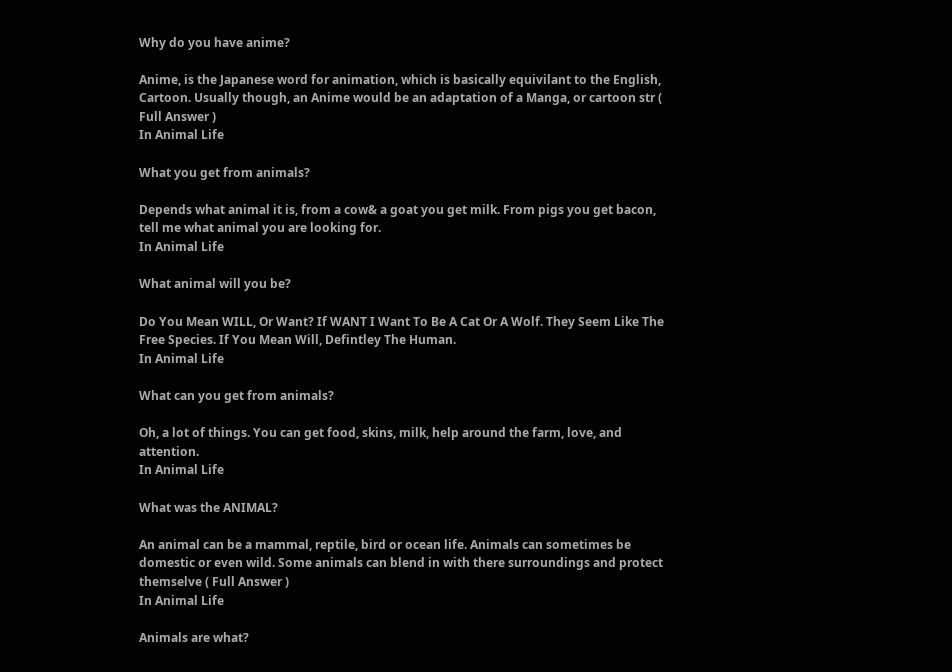Why do you have anime?

Anime, is the Japanese word for animation, which is basically equivilant to the English, Cartoon. Usually though, an Anime would be an adaptation of a Manga, or cartoon str ( Full Answer )
In Animal Life

What you get from animals?

Depends what animal it is, from a cow& a goat you get milk. From pigs you get bacon, tell me what animal you are looking for.
In Animal Life

What animal will you be?

Do You Mean WILL, Or Want? If WANT I Want To Be A Cat Or A Wolf. They Seem Like The Free Species. If You Mean Will, Defintley The Human.
In Animal Life

What can you get from animals?

Oh, a lot of things. You can get food, skins, milk, help around the farm, love, and attention.
In Animal Life

What was the ANIMAL?

An animal can be a mammal, reptile, bird or ocean life. Animals can sometimes be domestic or even wild. Some animals can blend in with there surroundings and protect themselve ( Full Answer )
In Animal Life

Animals are what?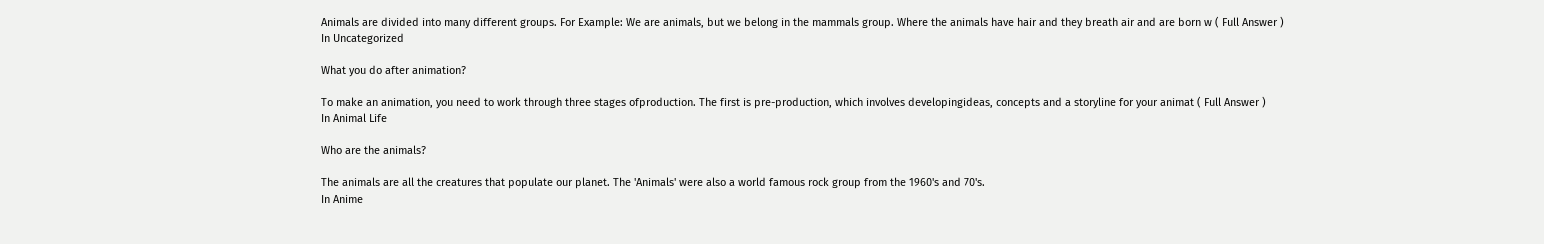Animals are divided into many different groups. For Example: We are animals, but we belong in the mammals group. Where the animals have hair and they breath air and are born w ( Full Answer )
In Uncategorized

What you do after animation?

To make an animation, you need to work through three stages ofproduction. The first is pre-production, which involves developingideas, concepts and a storyline for your animat ( Full Answer )
In Animal Life

Who are the animals?

The animals are all the creatures that populate our planet. The 'Animals' were also a world famous rock group from the 1960's and 70's.
In Anime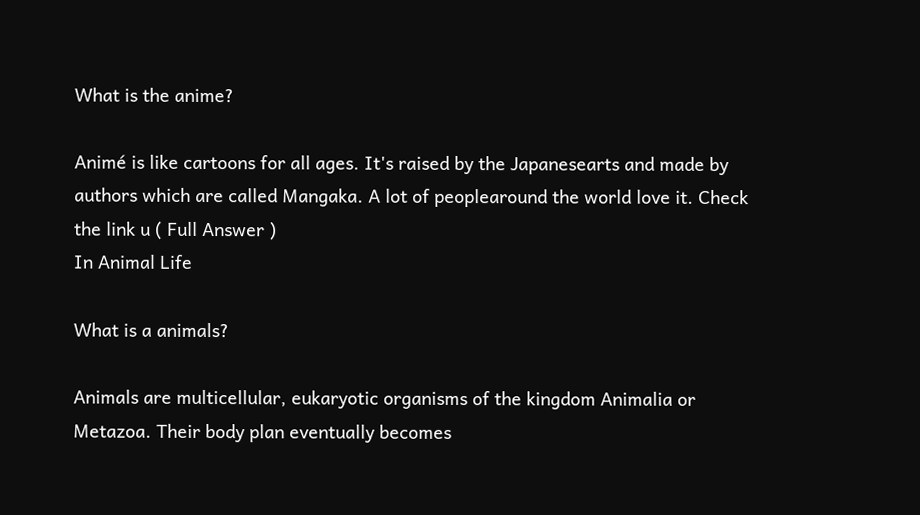What is the anime?

Animé is like cartoons for all ages. It's raised by the Japanesearts and made by authors which are called Mangaka. A lot of peoplearound the world love it. Check the link u ( Full Answer )
In Animal Life

What is a animals?

Animals are multicellular, eukaryotic organisms of the kingdom Animalia or Metazoa. Their body plan eventually becomes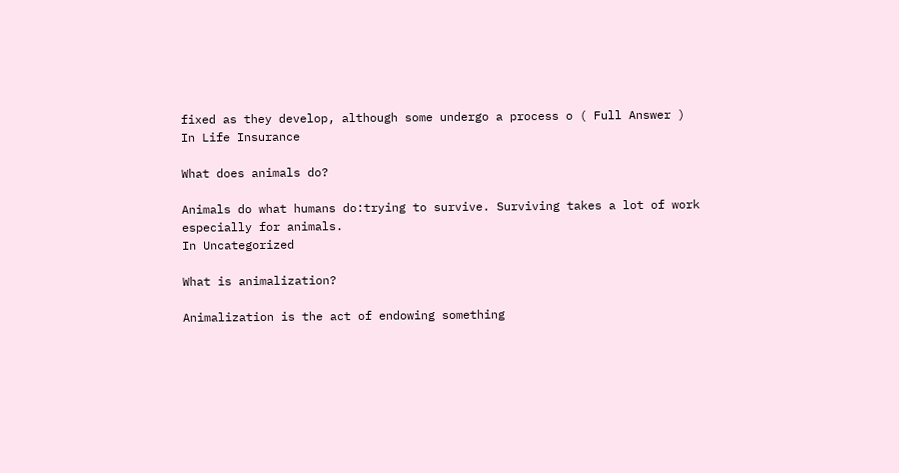fixed as they develop, although some undergo a process o ( Full Answer )
In Life Insurance

What does animals do?

Animals do what humans do:trying to survive. Surviving takes a lot of work especially for animals.
In Uncategorized

What is animalization?

Animalization is the act of endowing something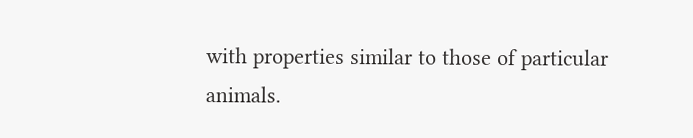with properties similar to those of particular animals.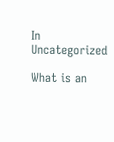In Uncategorized

What is an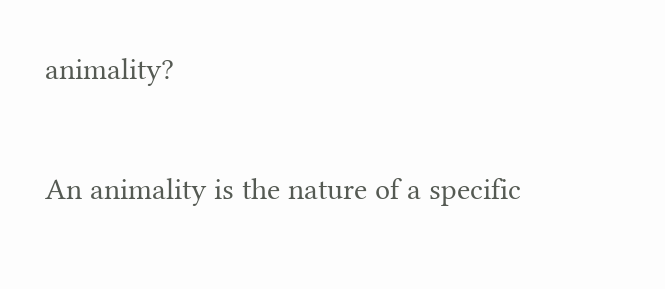animality?

An animality is the nature of a specific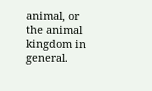animal, or the animal kingdom in general.